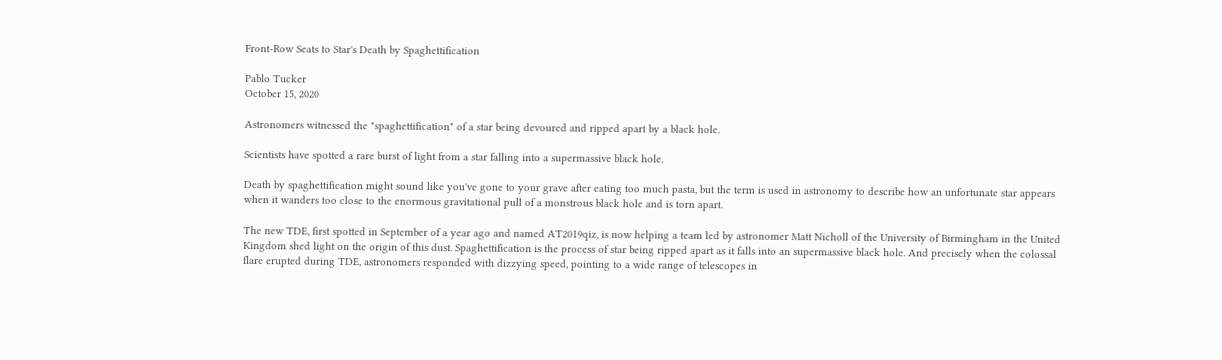Front-Row Seats to Star's Death by Spaghettification

Pablo Tucker
October 15, 2020

Astronomers witnessed the "spaghettification" of a star being devoured and ripped apart by a black hole.

Scientists have spotted a rare burst of light from a star falling into a supermassive black hole.

Death by spaghettification might sound like you've gone to your grave after eating too much pasta, but the term is used in astronomy to describe how an unfortunate star appears when it wanders too close to the enormous gravitational pull of a monstrous black hole and is torn apart.

The new TDE, first spotted in September of a year ago and named AT2019qiz, is now helping a team led by astronomer Matt Nicholl of the University of Birmingham in the United Kingdom shed light on the origin of this dust. Spaghettification is the process of star being ripped apart as it falls into an supermassive black hole. And precisely when the colossal flare erupted during TDE, astronomers responded with dizzying speed, pointing to a wide range of telescopes in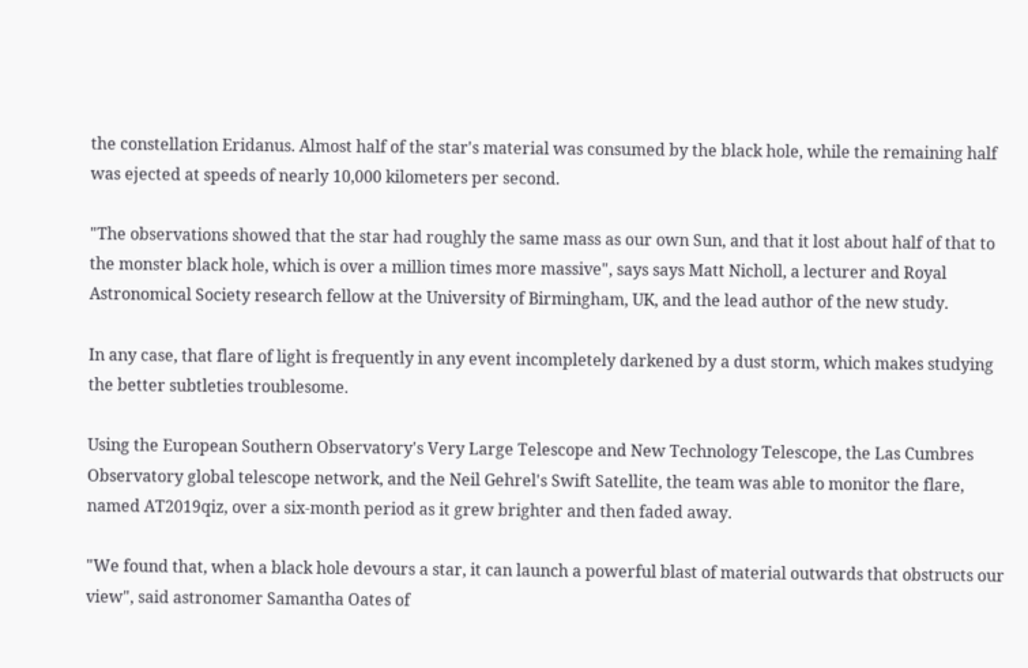the constellation Eridanus. Almost half of the star's material was consumed by the black hole, while the remaining half was ejected at speeds of nearly 10,000 kilometers per second.

"The observations showed that the star had roughly the same mass as our own Sun, and that it lost about half of that to the monster black hole, which is over a million times more massive", says says Matt Nicholl, a lecturer and Royal Astronomical Society research fellow at the University of Birmingham, UK, and the lead author of the new study.

In any case, that flare of light is frequently in any event incompletely darkened by a dust storm, which makes studying the better subtleties troublesome.

Using the European Southern Observatory's Very Large Telescope and New Technology Telescope, the Las Cumbres Observatory global telescope network, and the Neil Gehrel's Swift Satellite, the team was able to monitor the flare, named AT2019qiz, over a six-month period as it grew brighter and then faded away.

"We found that, when a black hole devours a star, it can launch a powerful blast of material outwards that obstructs our view", said astronomer Samantha Oates of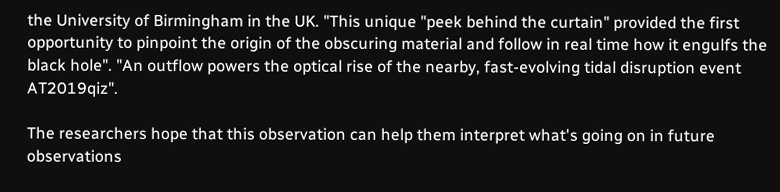the University of Birmingham in the UK. "This unique "peek behind the curtain" provided the first opportunity to pinpoint the origin of the obscuring material and follow in real time how it engulfs the black hole". "An outflow powers the optical rise of the nearby, fast-evolving tidal disruption event AT2019qiz".

The researchers hope that this observation can help them interpret what's going on in future observations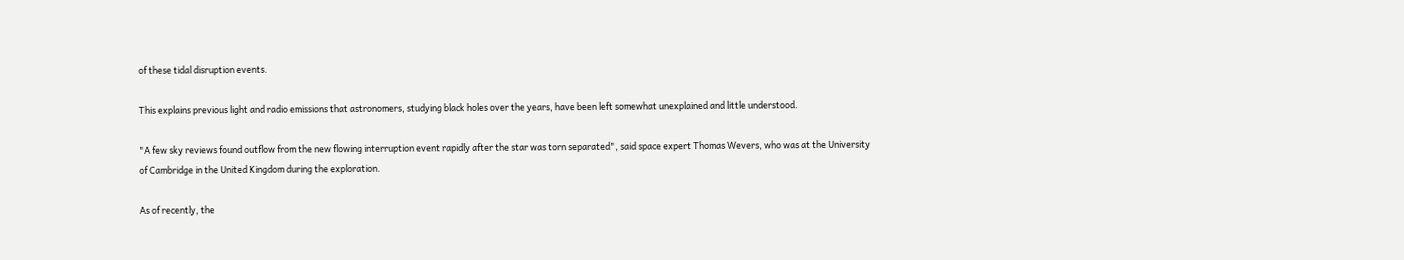of these tidal disruption events.

This explains previous light and radio emissions that astronomers, studying black holes over the years, have been left somewhat unexplained and little understood.

"A few sky reviews found outflow from the new flowing interruption event rapidly after the star was torn separated", said space expert Thomas Wevers, who was at the University of Cambridge in the United Kingdom during the exploration.

As of recently, the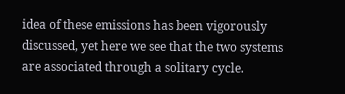idea of these emissions has been vigorously discussed, yet here we see that the two systems are associated through a solitary cycle.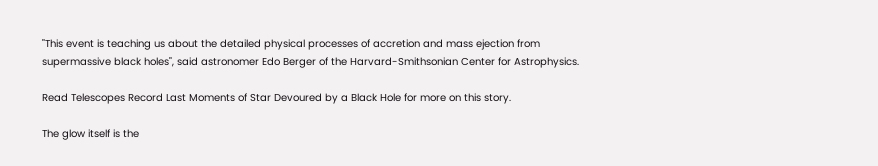"This event is teaching us about the detailed physical processes of accretion and mass ejection from supermassive black holes", said astronomer Edo Berger of the Harvard-Smithsonian Center for Astrophysics.

Read Telescopes Record Last Moments of Star Devoured by a Black Hole for more on this story.

The glow itself is the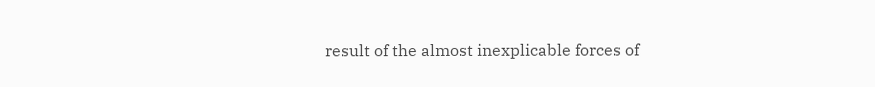result of the almost inexplicable forces of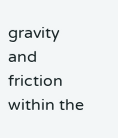gravity and friction within the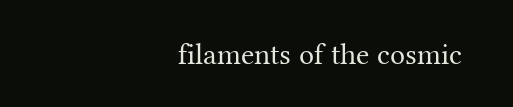filaments of the cosmic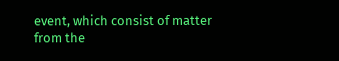event, which consist of matter from the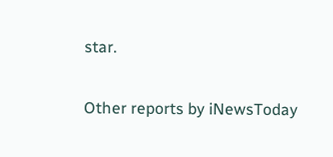star.

Other reports by iNewsToday